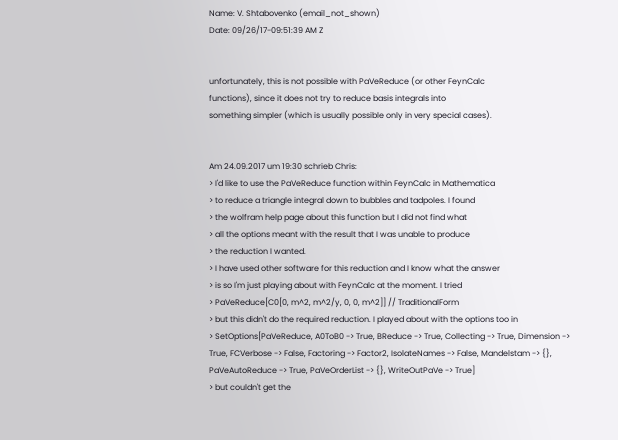Name: V. Shtabovenko (email_not_shown)
Date: 09/26/17-09:51:39 AM Z


unfortunately, this is not possible with PaVeReduce (or other FeynCalc
functions), since it does not try to reduce basis integrals into
something simpler (which is usually possible only in very special cases).


Am 24.09.2017 um 19:30 schrieb Chris:
> I'd like to use the PaVeReduce function within FeynCalc in Mathematica
> to reduce a triangle integral down to bubbles and tadpoles. I found
> the wolfram help page about this function but I did not find what
> all the options meant with the result that I was unable to produce
> the reduction I wanted.
> I have used other software for this reduction and I know what the answer
> is so I'm just playing about with FeynCalc at the moment. I tried
> PaVeReduce[C0[0, m^2, m^2/y, 0, 0, m^2]] // TraditionalForm
> but this didn't do the required reduction. I played about with the options too in
> SetOptions[PaVeReduce, A0ToB0 -> True, BReduce -> True, Collecting -> True, Dimension -> True, FCVerbose -> False, Factoring -> Factor2, IsolateNames -> False, Mandelstam -> {}, PaVeAutoReduce -> True, PaVeOrderList -> {}, WriteOutPaVe -> True]
> but couldn't get the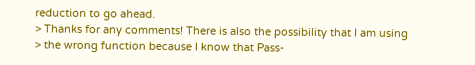reduction to go ahead.
> Thanks for any comments! There is also the possibility that I am using
> the wrong function because I know that Pass-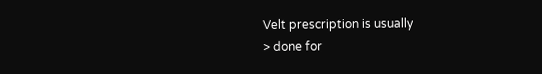Velt prescription is usually
> done for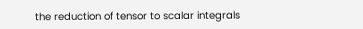the reduction of tensor to scalar integrals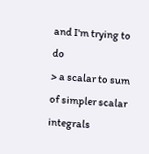and I'm trying to do
> a scalar to sum of simpler scalar integrals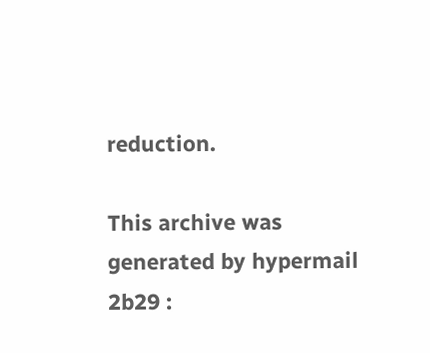reduction.

This archive was generated by hypermail 2b29 :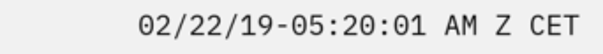02/22/19-05:20:01 AM Z CET